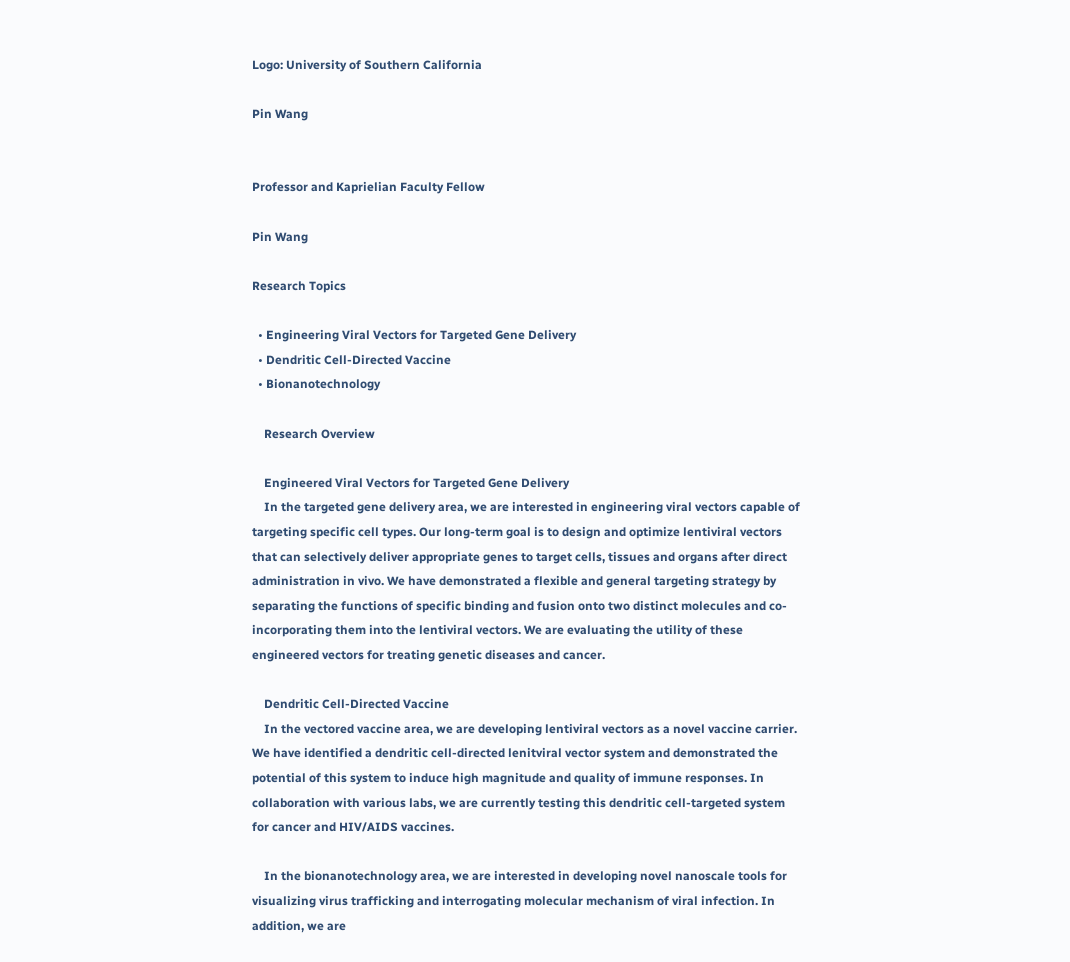Logo: University of Southern California

Pin Wang


Professor and Kaprielian Faculty Fellow

Pin Wang

Research Topics

  • Engineering Viral Vectors for Targeted Gene Delivery
  • Dendritic Cell-Directed Vaccine
  • Bionanotechnology

    Research Overview

    Engineered Viral Vectors for Targeted Gene Delivery
    In the targeted gene delivery area, we are interested in engineering viral vectors capable of targeting specific cell types. Our long-term goal is to design and optimize lentiviral vectors that can selectively deliver appropriate genes to target cells, tissues and organs after direct administration in vivo. We have demonstrated a flexible and general targeting strategy by separating the functions of specific binding and fusion onto two distinct molecules and co-incorporating them into the lentiviral vectors. We are evaluating the utility of these engineered vectors for treating genetic diseases and cancer.

    Dendritic Cell-Directed Vaccine
    In the vectored vaccine area, we are developing lentiviral vectors as a novel vaccine carrier. We have identified a dendritic cell-directed lenitviral vector system and demonstrated the potential of this system to induce high magnitude and quality of immune responses. In collaboration with various labs, we are currently testing this dendritic cell-targeted system for cancer and HIV/AIDS vaccines.

    In the bionanotechnology area, we are interested in developing novel nanoscale tools for visualizing virus trafficking and interrogating molecular mechanism of viral infection. In addition, we are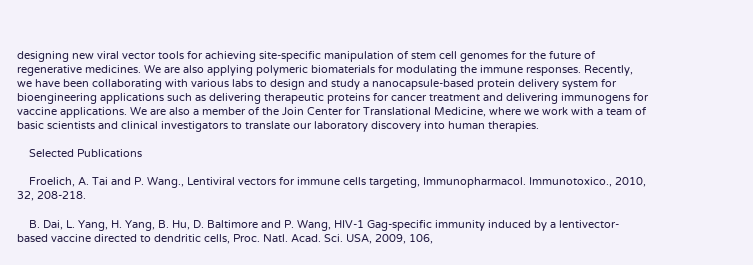designing new viral vector tools for achieving site-specific manipulation of stem cell genomes for the future of regenerative medicines. We are also applying polymeric biomaterials for modulating the immune responses. Recently, we have been collaborating with various labs to design and study a nanocapsule-based protein delivery system for bioengineering applications such as delivering therapeutic proteins for cancer treatment and delivering immunogens for vaccine applications. We are also a member of the Join Center for Translational Medicine, where we work with a team of basic scientists and clinical investigators to translate our laboratory discovery into human therapies.

    Selected Publications

    Froelich, A. Tai and P. Wang., Lentiviral vectors for immune cells targeting, Immunopharmacol. Immunotoxico., 2010, 32, 208-218.

    B. Dai, L. Yang, H. Yang, B. Hu, D. Baltimore and P. Wang, HIV-1 Gag-specific immunity induced by a lentivector-based vaccine directed to dendritic cells, Proc. Natl. Acad. Sci. USA, 2009, 106,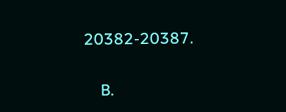20382-20387.

    B.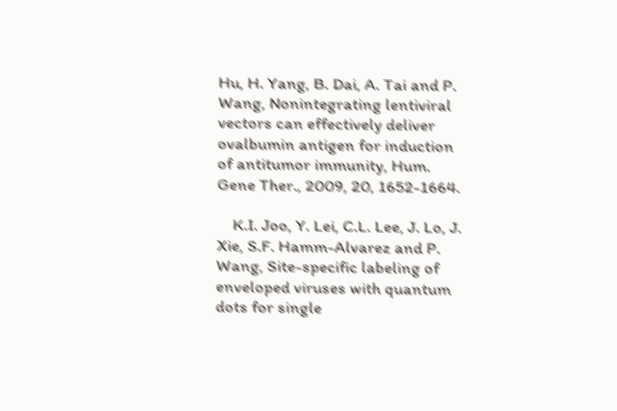Hu, H. Yang, B. Dai, A. Tai and P. Wang, Nonintegrating lentiviral vectors can effectively deliver ovalbumin antigen for induction of antitumor immunity, Hum. Gene Ther., 2009, 20, 1652-1664.

    K.I. Joo, Y. Lei, C.L. Lee, J. Lo, J. Xie, S.F. Hamm-Alvarez and P. Wang, Site-specific labeling of enveloped viruses with quantum dots for single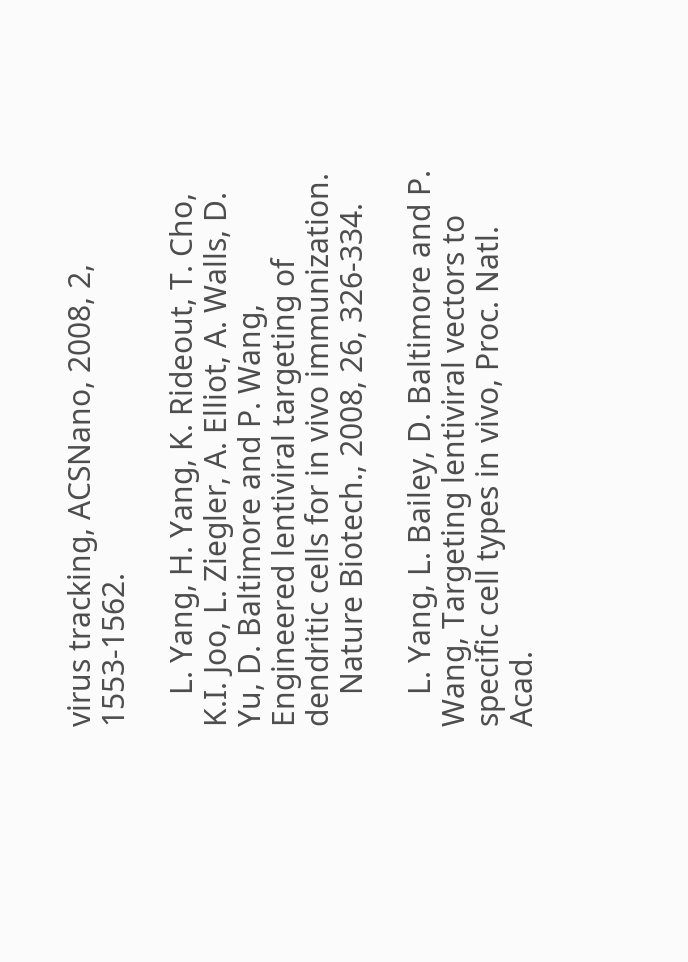virus tracking, ACSNano, 2008, 2, 1553-1562.

    L. Yang, H. Yang, K. Rideout, T. Cho, K.I. Joo, L. Ziegler, A. Elliot, A. Walls, D. Yu, D. Baltimore and P. Wang, Engineered lentiviral targeting of dendritic cells for in vivo immunization.
    Nature Biotech., 2008, 26, 326-334.

    L. Yang, L. Bailey, D. Baltimore and P. Wang, Targeting lentiviral vectors to specific cell types in vivo, Proc. Natl. Acad.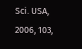Sci. USA, 2006, 103,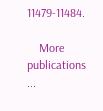11479-11484.

    More publications ...